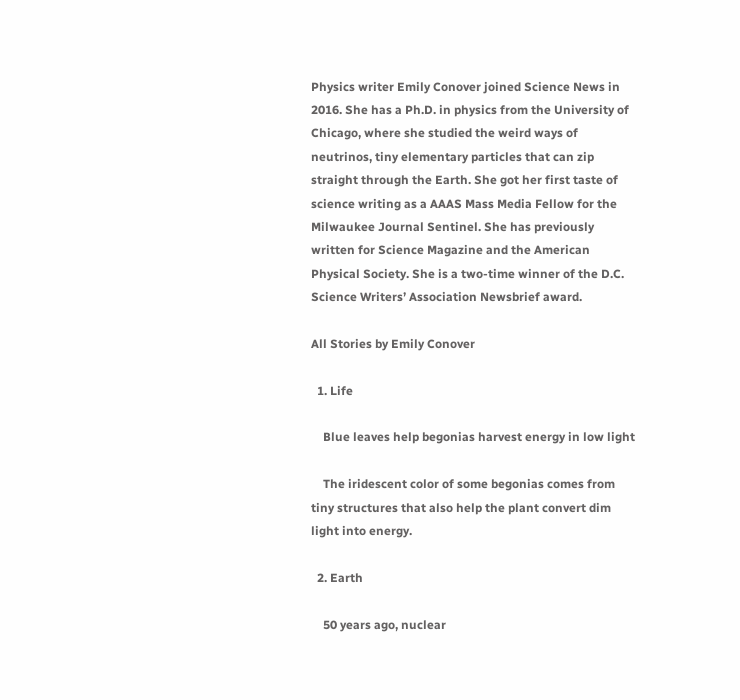Physics writer Emily Conover joined Science News in 2016. She has a Ph.D. in physics from the University of Chicago, where she studied the weird ways of neutrinos, tiny elementary particles that can zip straight through the Earth. She got her first taste of science writing as a AAAS Mass Media Fellow for the Milwaukee Journal Sentinel. She has previously written for Science Magazine and the American Physical Society. She is a two-time winner of the D.C. Science Writers’ Association Newsbrief award.

All Stories by Emily Conover

  1. Life

    Blue leaves help begonias harvest energy in low light

    The iridescent color of some begonias comes from tiny structures that also help the plant convert dim light into energy.

  2. Earth

    50 years ago, nuclear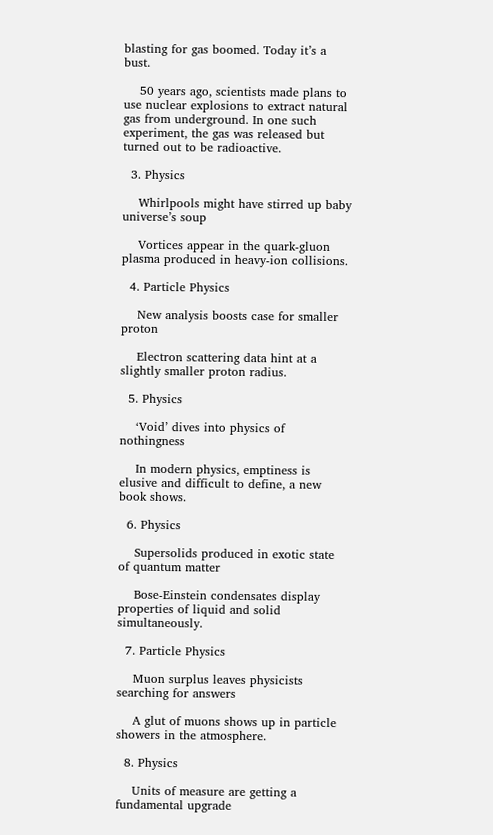blasting for gas boomed. Today it’s a bust.

    50 years ago, scientists made plans to use nuclear explosions to extract natural gas from underground. In one such experiment, the gas was released but turned out to be radioactive.

  3. Physics

    Whirlpools might have stirred up baby universe’s soup

    Vortices appear in the quark-gluon plasma produced in heavy-ion collisions.

  4. Particle Physics

    New analysis boosts case for smaller proton

    Electron scattering data hint at a slightly smaller proton radius.

  5. Physics

    ‘Void’ dives into physics of nothingness

    In modern physics, emptiness is elusive and difficult to define, a new book shows.

  6. Physics

    Supersolids produced in exotic state of quantum matter

    Bose-Einstein condensates display properties of liquid and solid simultaneously.

  7. Particle Physics

    Muon surplus leaves physicists searching for answers

    A glut of muons shows up in particle showers in the atmosphere.

  8. Physics

    Units of measure are getting a fundamental upgrade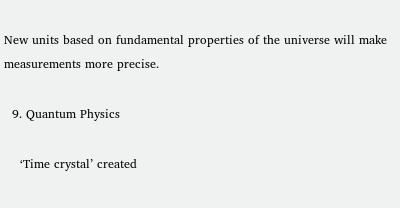New units based on fundamental properties of the universe will make measurements more precise.

  9. Quantum Physics

    ‘Time crystal’ created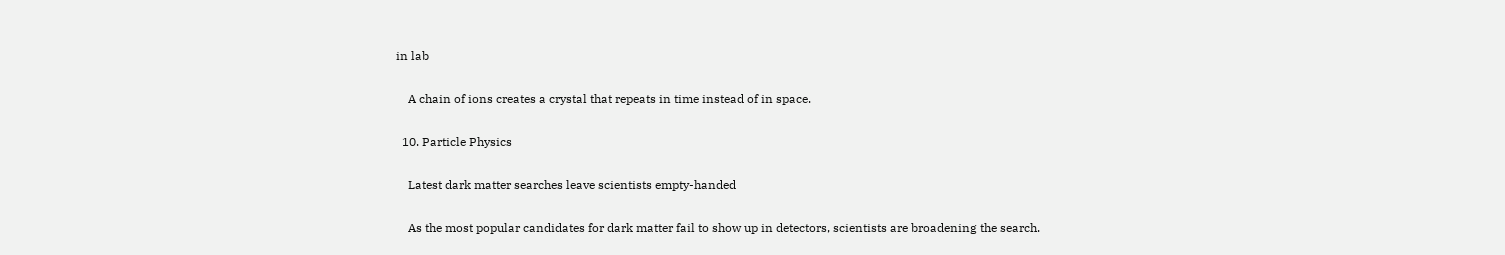in lab

    A chain of ions creates a crystal that repeats in time instead of in space.

  10. Particle Physics

    Latest dark matter searches leave scientists empty-handed

    As the most popular candidates for dark matter fail to show up in detectors, scientists are broadening the search.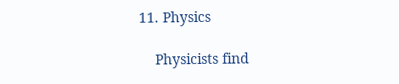11. Physics

    Physicists find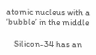atomic nucleus with a ‘bubble’ in the middle

    Silicon-34 has an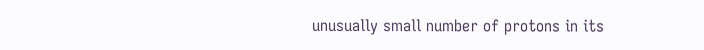unusually small number of protons in its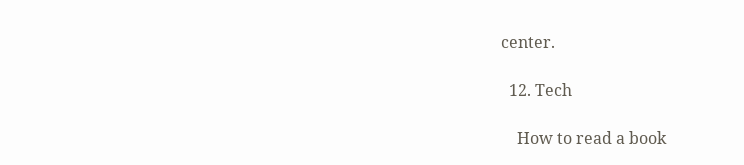center.

  12. Tech

    How to read a book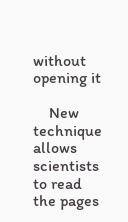without opening it

    New technique allows scientists to read the pages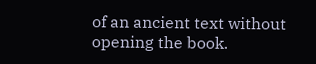of an ancient text without opening the book.